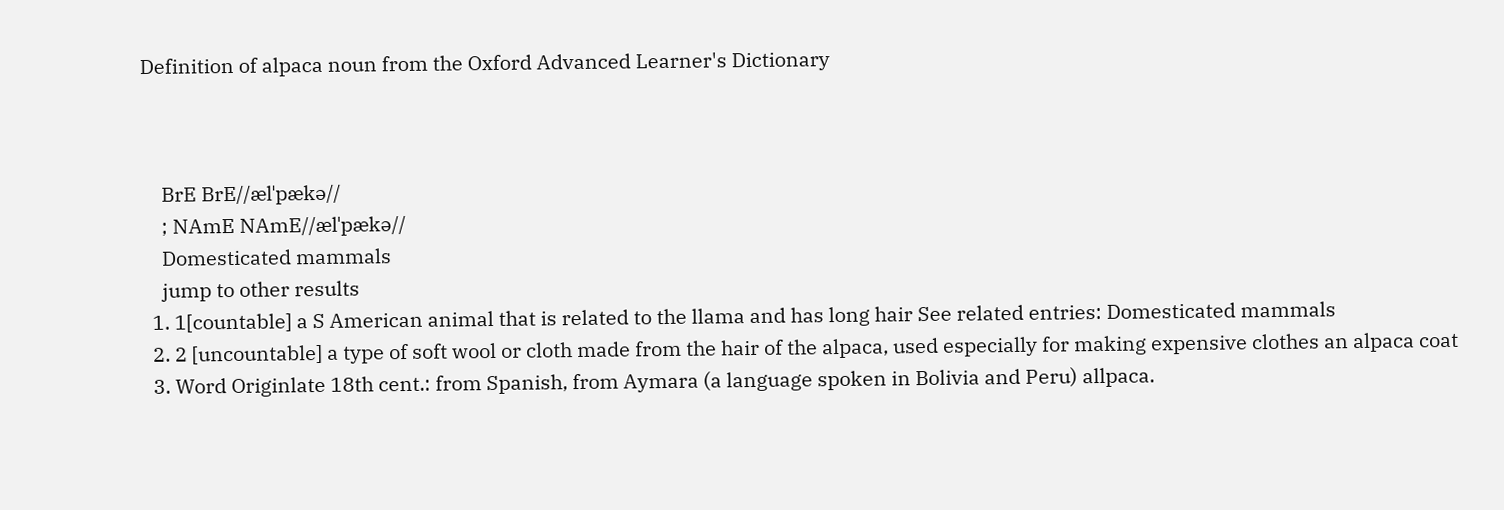Definition of alpaca noun from the Oxford Advanced Learner's Dictionary



    BrE BrE//ælˈpækə//
    ; NAmE NAmE//ælˈpækə//
    Domesticated mammals
    jump to other results
  1. 1[countable] a S American animal that is related to the llama and has long hair See related entries: Domesticated mammals
  2. 2 [uncountable] a type of soft wool or cloth made from the hair of the alpaca, used especially for making expensive clothes an alpaca coat
  3. Word Originlate 18th cent.: from Spanish, from Aymara (a language spoken in Bolivia and Peru) allpaca.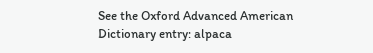See the Oxford Advanced American Dictionary entry: alpaca